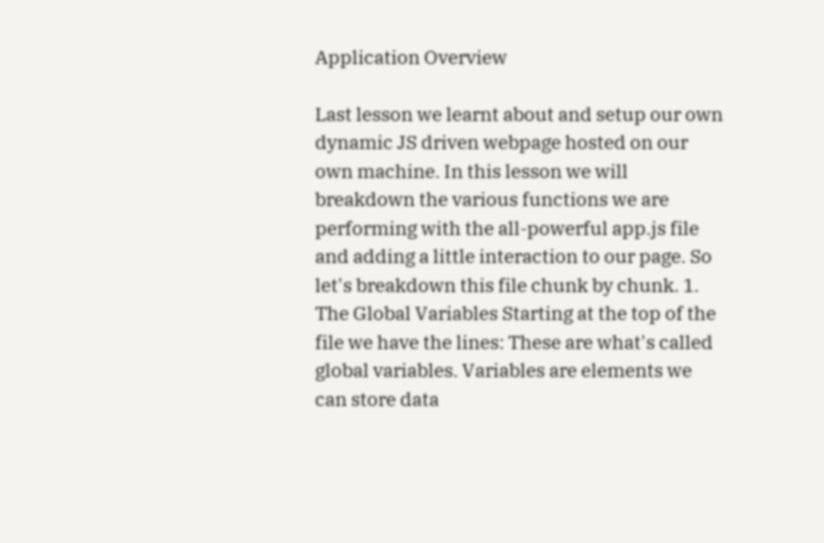Application Overview

Last lesson we learnt about and setup our own dynamic JS driven webpage hosted on our own machine. In this lesson we will breakdown the various functions we are performing with the all-powerful app.js file and adding a little interaction to our page. So let's breakdown this file chunk by chunk. 1. The Global Variables Starting at the top of the file we have the lines: These are what's called global variables. Variables are elements we can store data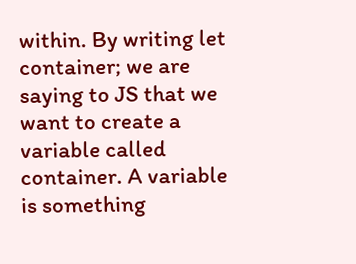within. By writing let container; we are saying to JS that we want to create a variable called container. A variable is something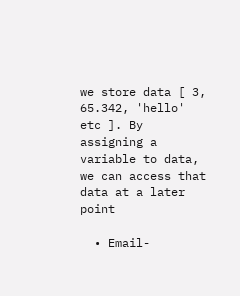we store data [ 3, 65.342, 'hello' etc ]. By assigning a variable to data, we can access that data at a later point

  • Email-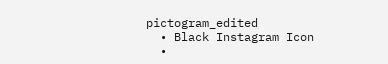pictogram_edited
  • Black Instagram Icon
  •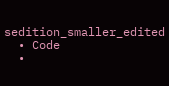sedition_smaller_edited
  • Code
  •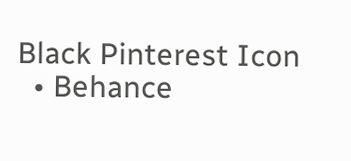Black Pinterest Icon
  • Behance